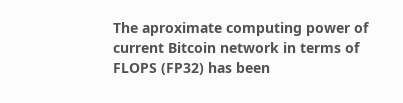The aproximate computing power of current Bitcoin network in terms of FLOPS (FP32) has been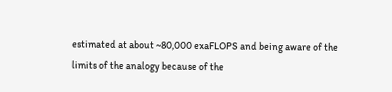estimated at about ~80,000 exaFLOPS and being aware of the limits of the analogy because of the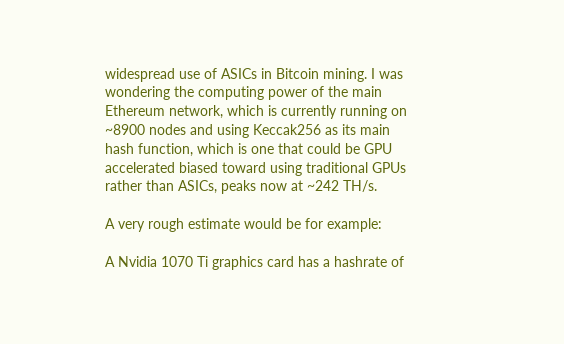widespread use of ASICs in Bitcoin mining. I was wondering the computing power of the main Ethereum network, which is currently running on ~8900 nodes and using Keccak256 as its main hash function, which is one that could be GPU accelerated biased toward using traditional GPUs rather than ASICs, peaks now at ~242 TH/s.

A very rough estimate would be for example:

A Nvidia 1070 Ti graphics card has a hashrate of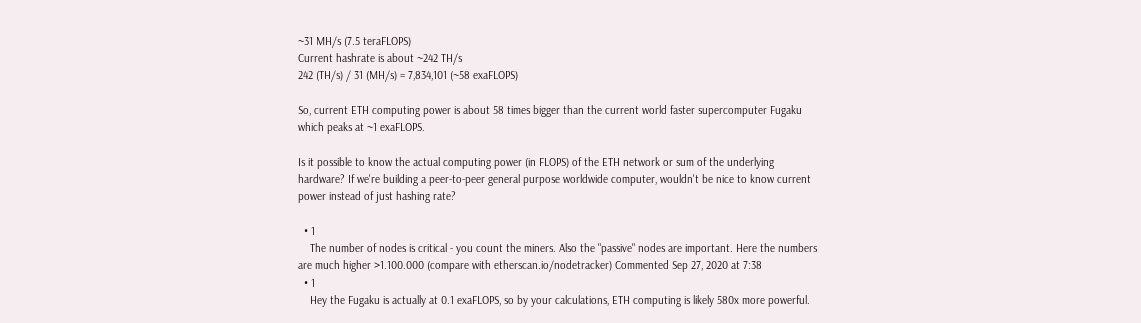~31 MH/s (7.5 teraFLOPS)
Current hashrate is about ~242 TH/s
242 (TH/s) / 31 (MH/s) = 7,834,101 (~58 exaFLOPS)

So, current ETH computing power is about 58 times bigger than the current world faster supercomputer Fugaku which peaks at ~1 exaFLOPS.

Is it possible to know the actual computing power (in FLOPS) of the ETH network or sum of the underlying hardware? If we're building a peer-to-peer general purpose worldwide computer, wouldn't be nice to know current power instead of just hashing rate?

  • 1
    The number of nodes is critical - you count the miners. Also the "passive" nodes are important. Here the numbers are much higher >1.100.000 (compare with etherscan.io/nodetracker) Commented Sep 27, 2020 at 7:38
  • 1
    Hey the Fugaku is actually at 0.1 exaFLOPS, so by your calculations, ETH computing is likely 580x more powerful.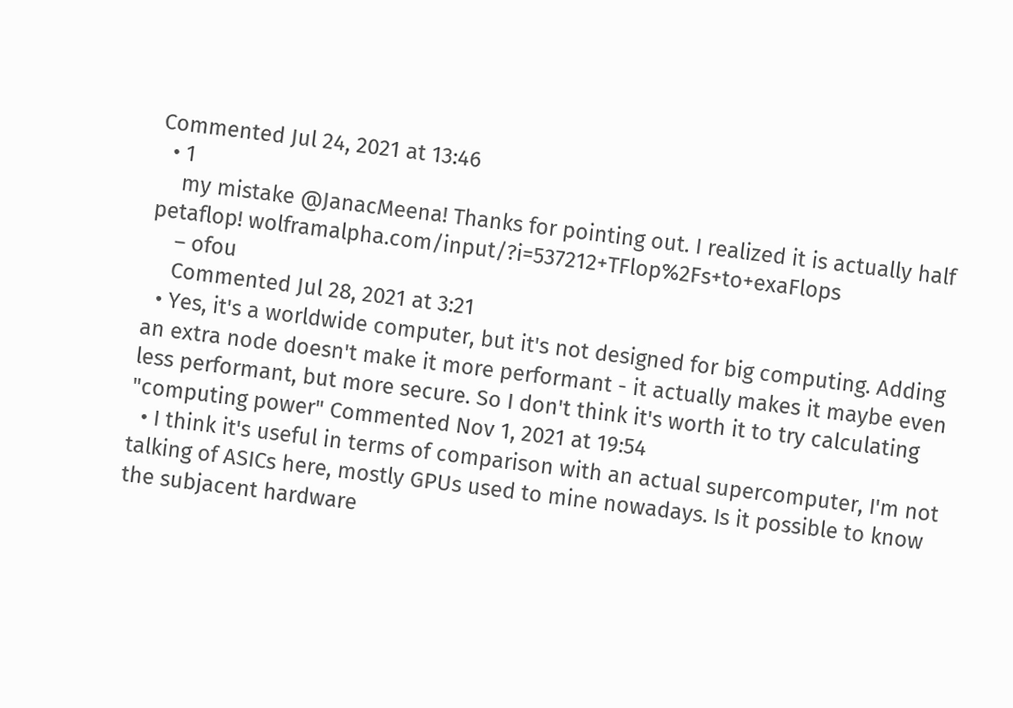Commented Jul 24, 2021 at 13:46
  • 1
    my mistake @JanacMeena! Thanks for pointing out. I realized it is actually half petaflop! wolframalpha.com/input/?i=537212+TFlop%2Fs+to+exaFlops
    – ofou
    Commented Jul 28, 2021 at 3:21
  • Yes, it's a worldwide computer, but it's not designed for big computing. Adding an extra node doesn't make it more performant - it actually makes it maybe even less performant, but more secure. So I don't think it's worth it to try calculating "computing power" Commented Nov 1, 2021 at 19:54
  • I think it's useful in terms of comparison with an actual supercomputer, I'm not talking of ASICs here, mostly GPUs used to mine nowadays. Is it possible to know the subjacent hardware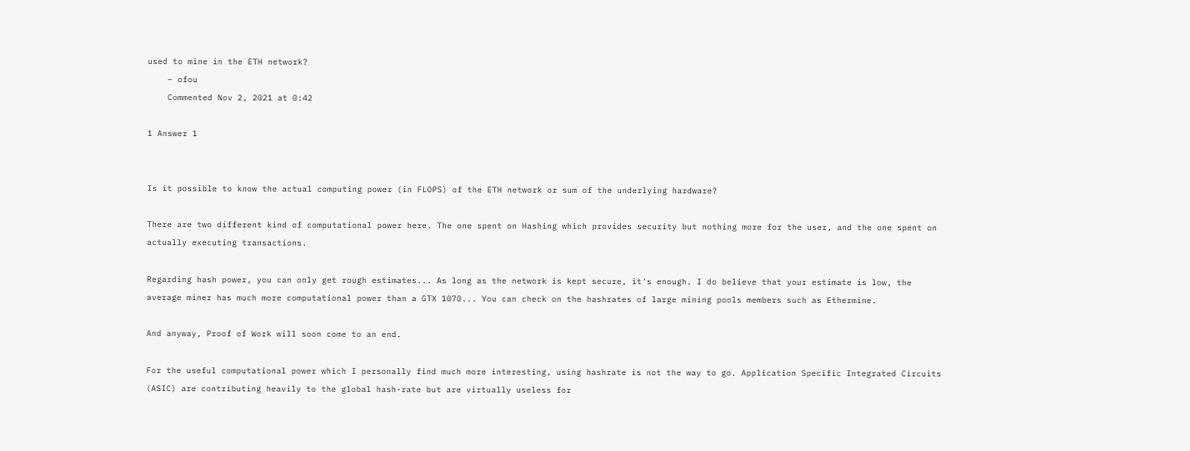used to mine in the ETH network?
    – ofou
    Commented Nov 2, 2021 at 0:42

1 Answer 1


Is it possible to know the actual computing power (in FLOPS) of the ETH network or sum of the underlying hardware?

There are two different kind of computational power here. The one spent on Hashing which provides security but nothing more for the user, and the one spent on actually executing transactions.

Regarding hash power, you can only get rough estimates... As long as the network is kept secure, it's enough. I do believe that your estimate is low, the average miner has much more computational power than a GTX 1070... You can check on the hashrates of large mining pools members such as Ethermine.

And anyway, Proof of Work will soon come to an end.

For the useful computational power which I personally find much more interesting, using hashrate is not the way to go. Application Specific Integrated Circuits (ASIC) are contributing heavily to the global hash-rate but are virtually useless for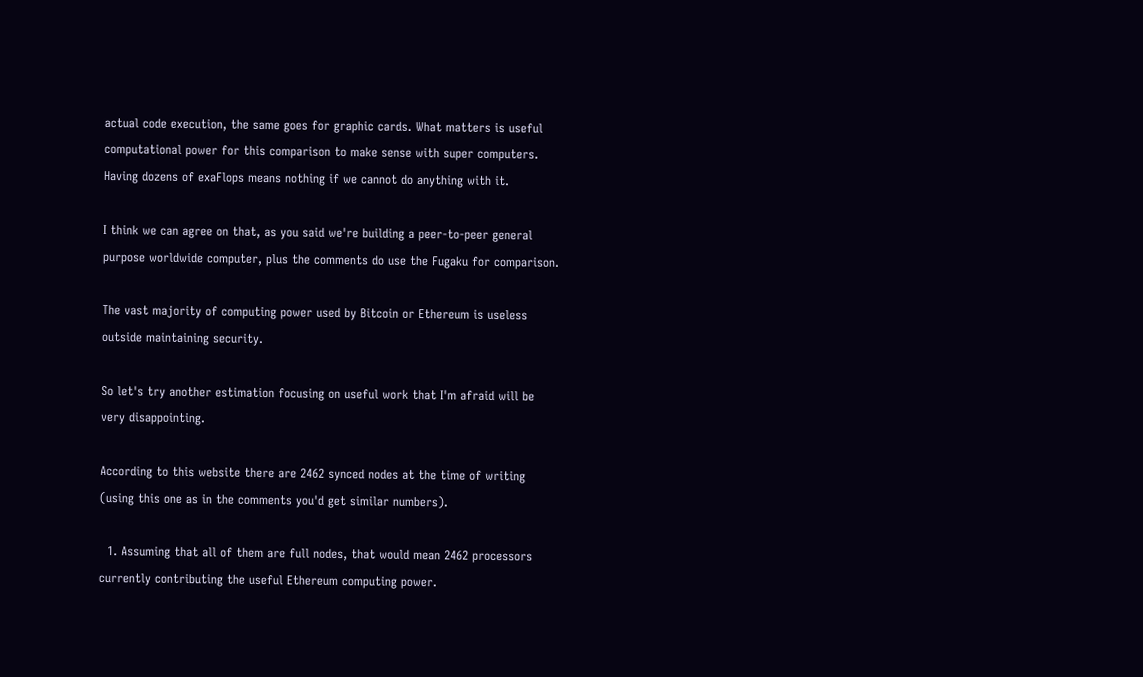actual code execution, the same goes for graphic cards. What matters is useful computational power for this comparison to make sense with super computers. Having dozens of exaFlops means nothing if we cannot do anything with it.

I think we can agree on that, as you said we're building a peer-to-peer general purpose worldwide computer, plus the comments do use the Fugaku for comparison.

The vast majority of computing power used by Bitcoin or Ethereum is useless outside maintaining security.

So let's try another estimation focusing on useful work that I'm afraid will be very disappointing.

According to this website there are 2462 synced nodes at the time of writing (using this one as in the comments you'd get similar numbers).

  1. Assuming that all of them are full nodes, that would mean 2462 processors currently contributing the useful Ethereum computing power.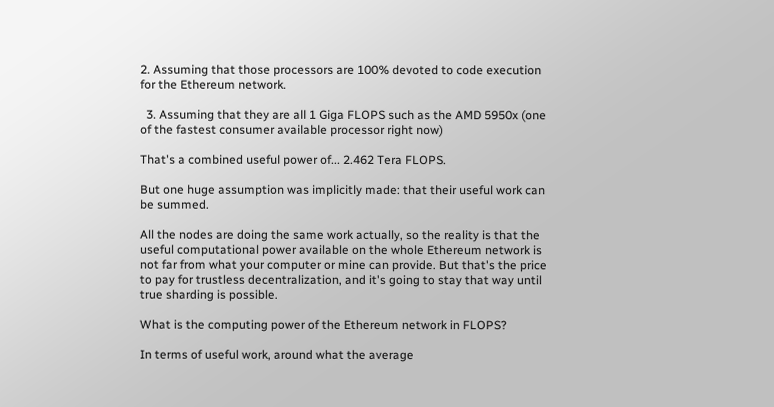2. Assuming that those processors are 100% devoted to code execution for the Ethereum network.

  3. Assuming that they are all 1 Giga FLOPS such as the AMD 5950x (one of the fastest consumer available processor right now)

That's a combined useful power of... 2.462 Tera FLOPS.

But one huge assumption was implicitly made: that their useful work can be summed.

All the nodes are doing the same work actually, so the reality is that the useful computational power available on the whole Ethereum network is not far from what your computer or mine can provide. But that's the price to pay for trustless decentralization, and it's going to stay that way until true sharding is possible.

What is the computing power of the Ethereum network in FLOPS?

In terms of useful work, around what the average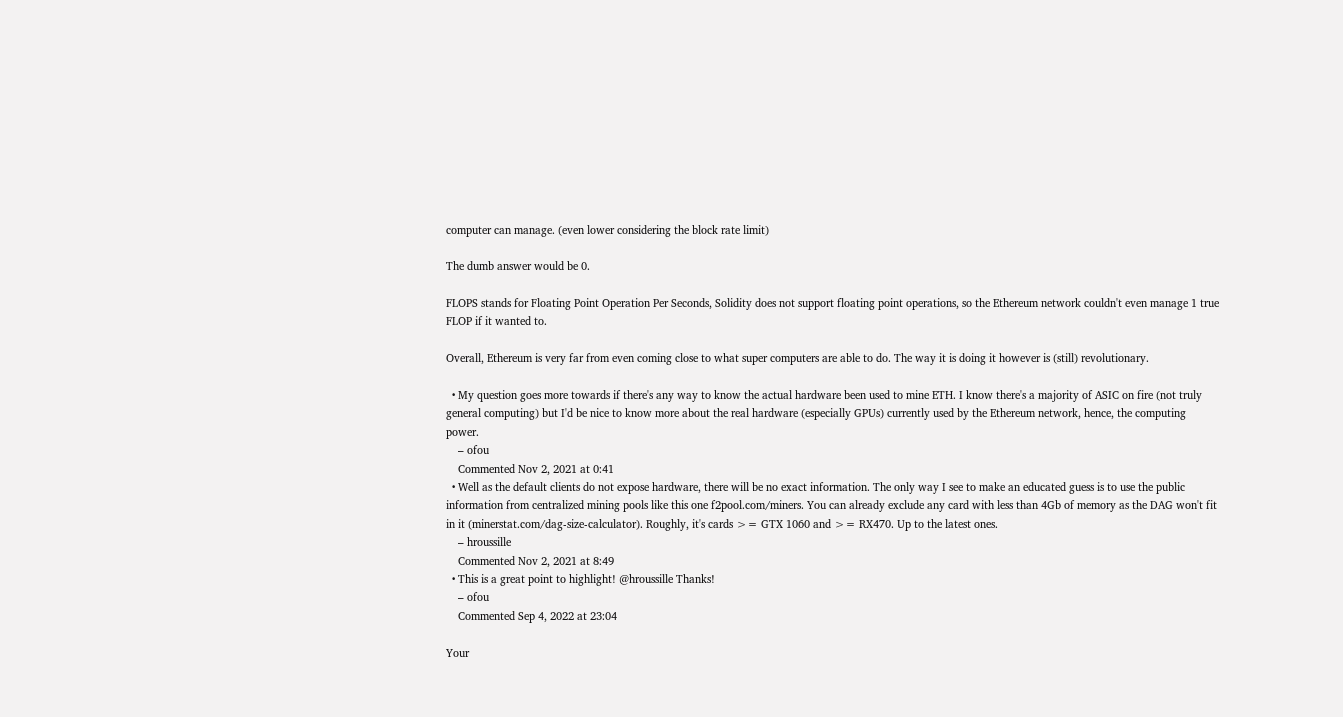computer can manage. (even lower considering the block rate limit)

The dumb answer would be 0.

FLOPS stands for Floating Point Operation Per Seconds, Solidity does not support floating point operations, so the Ethereum network couldn't even manage 1 true FLOP if it wanted to.

Overall, Ethereum is very far from even coming close to what super computers are able to do. The way it is doing it however is (still) revolutionary.

  • My question goes more towards if there's any way to know the actual hardware been used to mine ETH. I know there's a majority of ASIC on fire (not truly general computing) but I'd be nice to know more about the real hardware (especially GPUs) currently used by the Ethereum network, hence, the computing power.
    – ofou
    Commented Nov 2, 2021 at 0:41
  • Well as the default clients do not expose hardware, there will be no exact information. The only way I see to make an educated guess is to use the public information from centralized mining pools like this one f2pool.com/miners. You can already exclude any card with less than 4Gb of memory as the DAG won't fit in it (minerstat.com/dag-size-calculator). Roughly, it's cards >= GTX 1060 and >= RX470. Up to the latest ones.
    – hroussille
    Commented Nov 2, 2021 at 8:49
  • This is a great point to highlight! @hroussille Thanks!
    – ofou
    Commented Sep 4, 2022 at 23:04

Your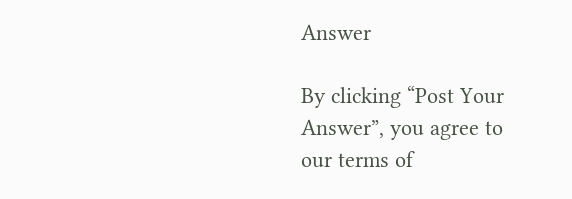Answer

By clicking “Post Your Answer”, you agree to our terms of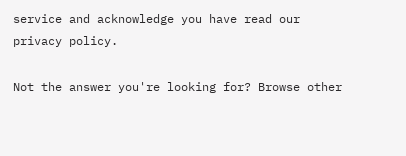service and acknowledge you have read our privacy policy.

Not the answer you're looking for? Browse other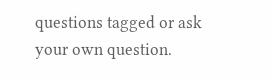questions tagged or ask your own question.